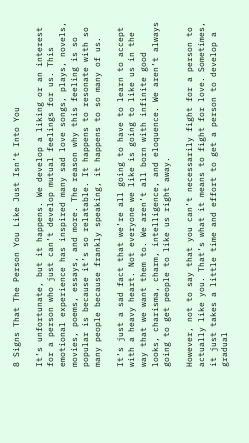8 Signs That The Person You Like Just Isn’t Into You

It’s unfortunate, but it happens. We develop a liking or an interest for a person who just can’t develop mutual feelings for us. This emotional experience has inspired many sad love songs, plays, novels, movies, poems, essays, and more. The reason why this feeling is so popular is because it’s so relatable. It happens to resonate with so many people because frankly speaking, it happens to so many of us.

It’s just a sad fact that we’re all going to have to learn to accept with a heavy heart. Not everyone we like is going to like us in the way that we want them to. We aren’t all born with infinite good looks, charisma, charm, intelligence, and eloquence. We aren’t always going to get people to like us right away.

However, not to say that you can’t necessarily fight for a person to actually like you. That’s what it means to fight for love. Sometimes, it just takes a little time and effort to get a person to develop a gradual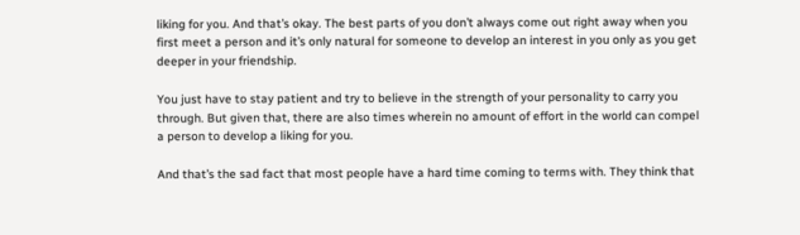liking for you. And that’s okay. The best parts of you don’t always come out right away when you first meet a person and it’s only natural for someone to develop an interest in you only as you get deeper in your friendship.

You just have to stay patient and try to believe in the strength of your personality to carry you through. But given that, there are also times wherein no amount of effort in the world can compel a person to develop a liking for you.

And that’s the sad fact that most people have a hard time coming to terms with. They think that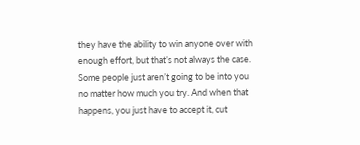they have the ability to win anyone over with enough effort, but that’s not always the case. Some people just aren’t going to be into you no matter how much you try. And when that happens, you just have to accept it, cut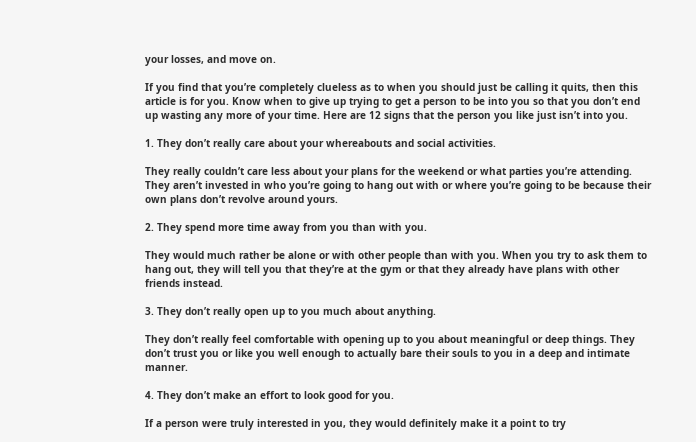your losses, and move on.

If you find that you’re completely clueless as to when you should just be calling it quits, then this article is for you. Know when to give up trying to get a person to be into you so that you don’t end up wasting any more of your time. Here are 12 signs that the person you like just isn’t into you.

1. They don’t really care about your whereabouts and social activities.

They really couldn’t care less about your plans for the weekend or what parties you’re attending. They aren’t invested in who you’re going to hang out with or where you’re going to be because their own plans don’t revolve around yours.

2. They spend more time away from you than with you.

They would much rather be alone or with other people than with you. When you try to ask them to hang out, they will tell you that they’re at the gym or that they already have plans with other friends instead.

3. They don’t really open up to you much about anything.

They don’t really feel comfortable with opening up to you about meaningful or deep things. They don’t trust you or like you well enough to actually bare their souls to you in a deep and intimate manner.

4. They don’t make an effort to look good for you.

If a person were truly interested in you, they would definitely make it a point to try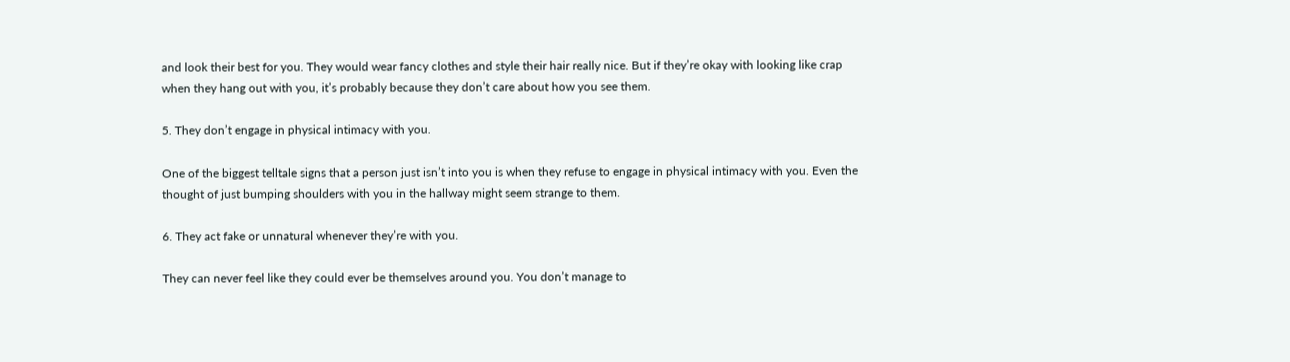and look their best for you. They would wear fancy clothes and style their hair really nice. But if they’re okay with looking like crap when they hang out with you, it’s probably because they don’t care about how you see them.

5. They don’t engage in physical intimacy with you.

One of the biggest telltale signs that a person just isn’t into you is when they refuse to engage in physical intimacy with you. Even the thought of just bumping shoulders with you in the hallway might seem strange to them.

6. They act fake or unnatural whenever they’re with you.

They can never feel like they could ever be themselves around you. You don’t manage to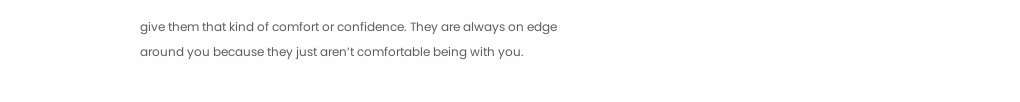give them that kind of comfort or confidence. They are always on edge around you because they just aren’t comfortable being with you.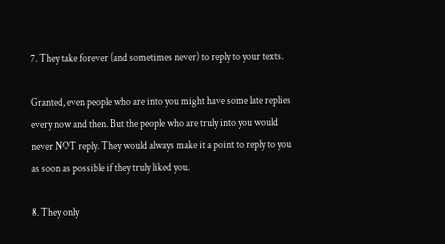7. They take forever (and sometimes never) to reply to your texts.

Granted, even people who are into you might have some late replies every now and then. But the people who are truly into you would never NOT reply. They would always make it a point to reply to you as soon as possible if they truly liked you.

8. They only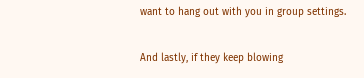want to hang out with you in group settings.

And lastly, if they keep blowing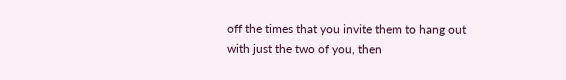off the times that you invite them to hang out with just the two of you, then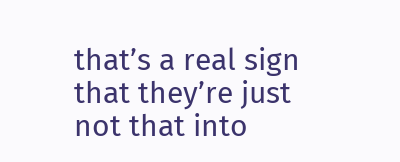that’s a real sign that they’re just not that into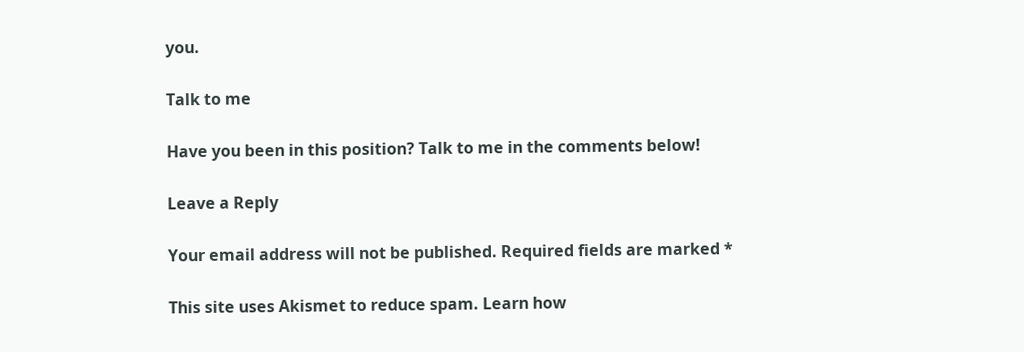you.

Talk to me

Have you been in this position? Talk to me in the comments below!

Leave a Reply

Your email address will not be published. Required fields are marked *

This site uses Akismet to reduce spam. Learn how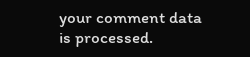your comment data is processed.